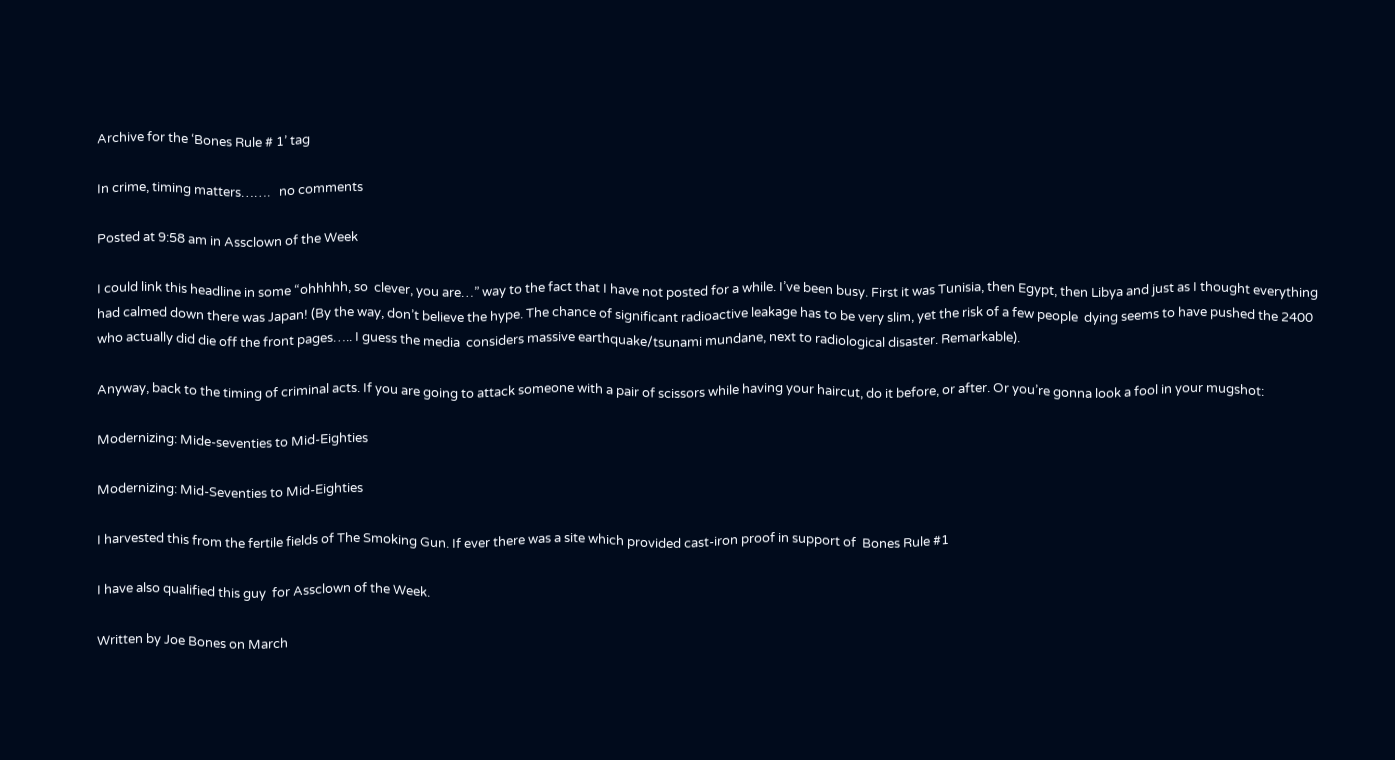Archive for the ‘Bones Rule # 1’ tag

In crime, timing matters…….   no comments

Posted at 9:58 am in Assclown of the Week

I could link this headline in some “ohhhhh, so  clever, you are…” way to the fact that I have not posted for a while. I’ve been busy. First it was Tunisia, then Egypt, then Libya and just as I thought everything had calmed down there was Japan! (By the way, don’t believe the hype. The chance of significant radioactive leakage has to be very slim, yet the risk of a few people  dying seems to have pushed the 2400 who actually did die off the front pages….. I guess the media  considers massive earthquake/tsunami mundane, next to radiological disaster. Remarkable).

Anyway, back to the timing of criminal acts. If you are going to attack someone with a pair of scissors while having your haircut, do it before, or after. Or you’re gonna look a fool in your mugshot:

Modernizing: Mide-seventies to Mid-Eighties

Modernizing: Mid-Seventies to Mid-Eighties

I harvested this from the fertile fields of The Smoking Gun. If ever there was a site which provided cast-iron proof in support of  Bones Rule #1

I have also qualified this guy  for Assclown of the Week.

Written by Joe Bones on March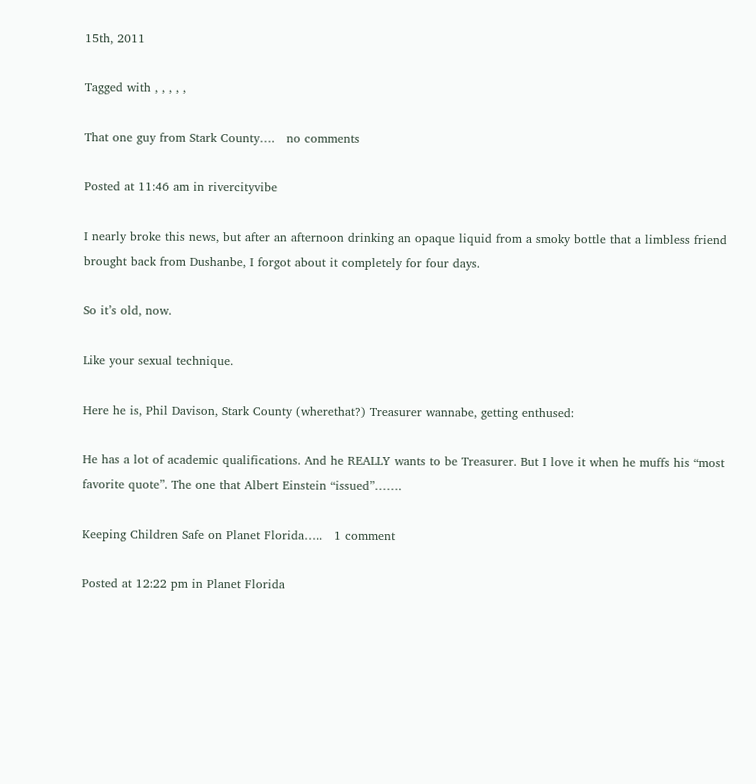15th, 2011

Tagged with , , , , ,

That one guy from Stark County….   no comments

Posted at 11:46 am in rivercityvibe

I nearly broke this news, but after an afternoon drinking an opaque liquid from a smoky bottle that a limbless friend brought back from Dushanbe, I forgot about it completely for four days.

So it’s old, now.

Like your sexual technique.

Here he is, Phil Davison, Stark County (wherethat?) Treasurer wannabe, getting enthused:

He has a lot of academic qualifications. And he REALLY wants to be Treasurer. But I love it when he muffs his “most favorite quote”. The one that Albert Einstein “issued”…….

Keeping Children Safe on Planet Florida…..   1 comment

Posted at 12:22 pm in Planet Florida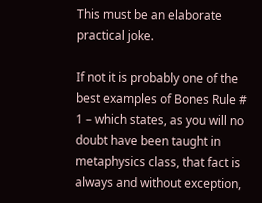This must be an elaborate practical joke.

If not it is probably one of the best examples of Bones Rule # 1 – which states, as you will no doubt have been taught in metaphysics class, that fact is always and without exception,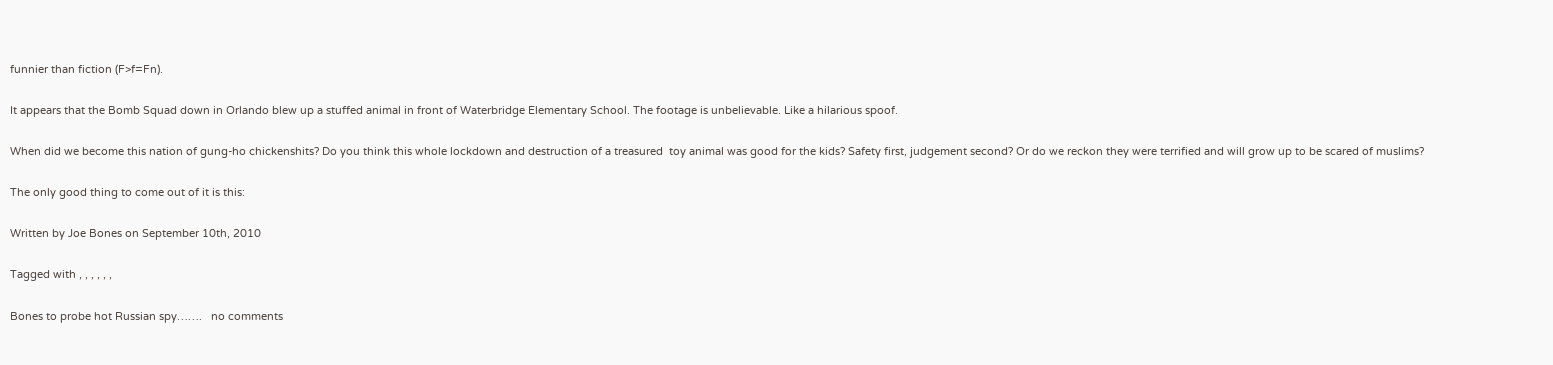funnier than fiction (F>f=Fn).

It appears that the Bomb Squad down in Orlando blew up a stuffed animal in front of Waterbridge Elementary School. The footage is unbelievable. Like a hilarious spoof.

When did we become this nation of gung-ho chickenshits? Do you think this whole lockdown and destruction of a treasured  toy animal was good for the kids? Safety first, judgement second? Or do we reckon they were terrified and will grow up to be scared of muslims?

The only good thing to come out of it is this:

Written by Joe Bones on September 10th, 2010

Tagged with , , , , , ,

Bones to probe hot Russian spy…….   no comments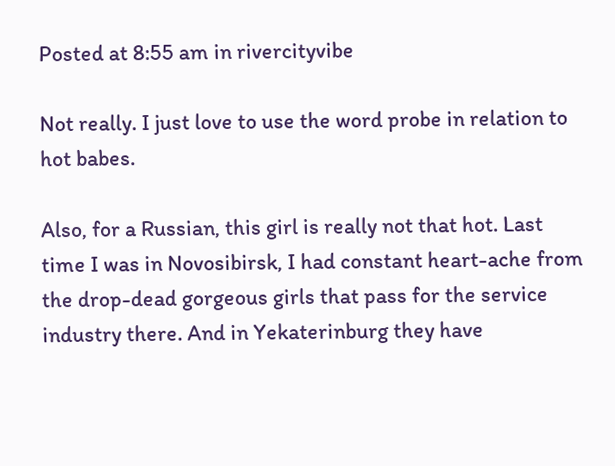Posted at 8:55 am in rivercityvibe

Not really. I just love to use the word probe in relation to hot babes.

Also, for a Russian, this girl is really not that hot. Last time I was in Novosibirsk, I had constant heart-ache from the drop-dead gorgeous girls that pass for the service industry there. And in Yekaterinburg they have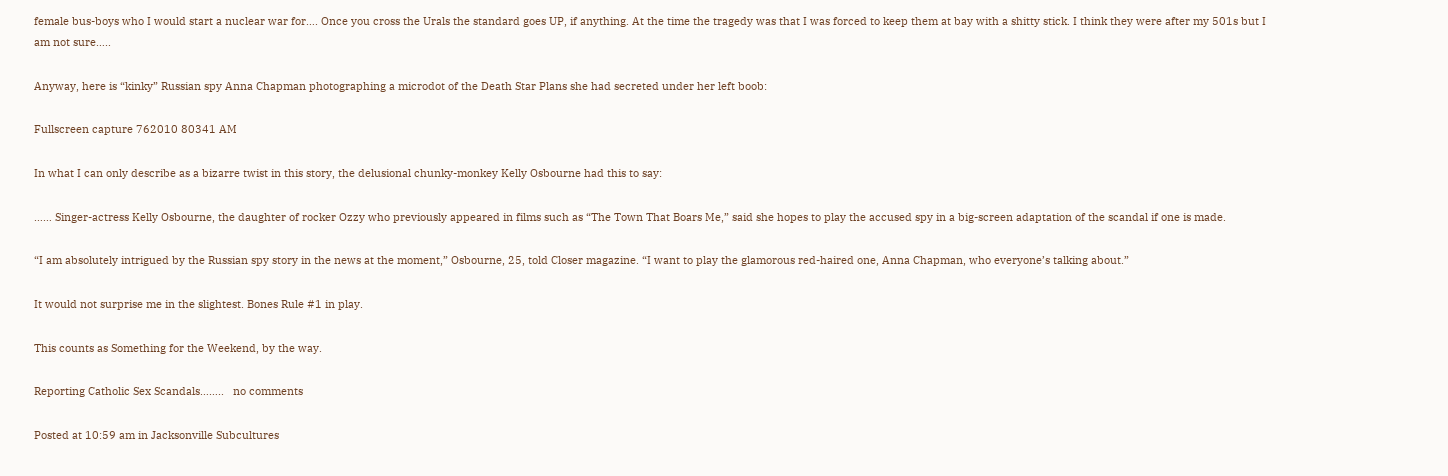female bus-boys who I would start a nuclear war for…. Once you cross the Urals the standard goes UP, if anything. At the time the tragedy was that I was forced to keep them at bay with a shitty stick. I think they were after my 501s but I am not sure…..

Anyway, here is “kinky” Russian spy Anna Chapman photographing a microdot of the Death Star Plans she had secreted under her left boob:

Fullscreen capture 762010 80341 AM

In what I can only describe as a bizarre twist in this story, the delusional chunky-monkey Kelly Osbourne had this to say:

…… Singer-actress Kelly Osbourne, the daughter of rocker Ozzy who previously appeared in films such as “The Town That Boars Me,” said she hopes to play the accused spy in a big-screen adaptation of the scandal if one is made.

“I am absolutely intrigued by the Russian spy story in the news at the moment,” Osbourne, 25, told Closer magazine. “I want to play the glamorous red-haired one, Anna Chapman, who everyone’s talking about.”

It would not surprise me in the slightest. Bones Rule #1 in play.

This counts as Something for the Weekend, by the way.

Reporting Catholic Sex Scandals……..   no comments

Posted at 10:59 am in Jacksonville Subcultures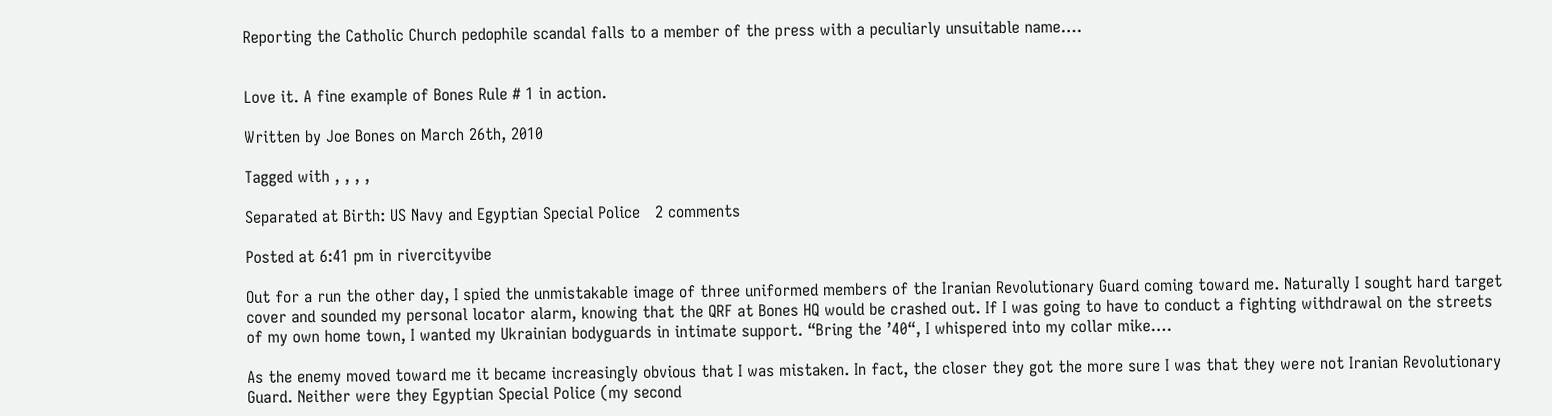Reporting the Catholic Church pedophile scandal falls to a member of the press with a peculiarly unsuitable name….


Love it. A fine example of Bones Rule # 1 in action.

Written by Joe Bones on March 26th, 2010

Tagged with , , , ,

Separated at Birth: US Navy and Egyptian Special Police   2 comments

Posted at 6:41 pm in rivercityvibe

Out for a run the other day, I spied the unmistakable image of three uniformed members of the Iranian Revolutionary Guard coming toward me. Naturally I sought hard target cover and sounded my personal locator alarm, knowing that the QRF at Bones HQ would be crashed out. If I was going to have to conduct a fighting withdrawal on the streets of my own home town, I wanted my Ukrainian bodyguards in intimate support. “Bring the ’40“, I whispered into my collar mike….

As the enemy moved toward me it became increasingly obvious that I was mistaken. In fact, the closer they got the more sure I was that they were not Iranian Revolutionary Guard. Neither were they Egyptian Special Police (my second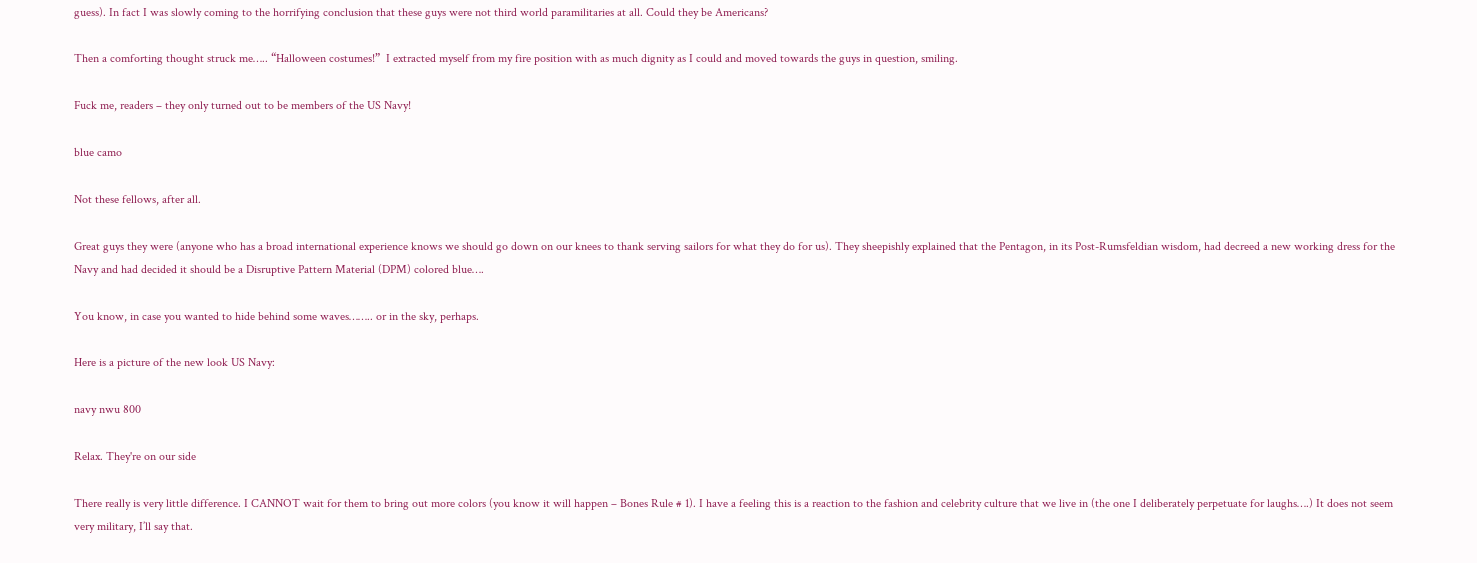guess). In fact I was slowly coming to the horrifying conclusion that these guys were not third world paramilitaries at all. Could they be Americans?

Then a comforting thought struck me….. “Halloween costumes!”  I extracted myself from my fire position with as much dignity as I could and moved towards the guys in question, smiling.

Fuck me, readers – they only turned out to be members of the US Navy!

blue camo

Not these fellows, after all.

Great guys they were (anyone who has a broad international experience knows we should go down on our knees to thank serving sailors for what they do for us). They sheepishly explained that the Pentagon, in its Post-Rumsfeldian wisdom, had decreed a new working dress for the Navy and had decided it should be a Disruptive Pattern Material (DPM) colored blue….

You know, in case you wanted to hide behind some waves…….. or in the sky, perhaps.

Here is a picture of the new look US Navy:

navy nwu 800

Relax. They're on our side

There really is very little difference. I CANNOT wait for them to bring out more colors (you know it will happen – Bones Rule # 1). I have a feeling this is a reaction to the fashion and celebrity culture that we live in (the one I deliberately perpetuate for laughs….) It does not seem very military, I’ll say that.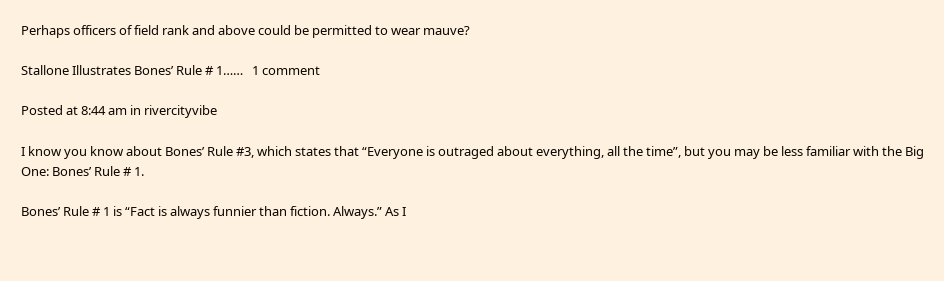Perhaps officers of field rank and above could be permitted to wear mauve?

Stallone Illustrates Bones’ Rule # 1……   1 comment

Posted at 8:44 am in rivercityvibe

I know you know about Bones’ Rule #3, which states that “Everyone is outraged about everything, all the time”, but you may be less familiar with the Big One: Bones’ Rule # 1.

Bones’ Rule # 1 is “Fact is always funnier than fiction. Always.” As I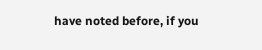have noted before, if you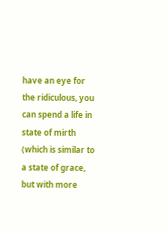have an eye for the ridiculous, you can spend a life in state of mirth (which is similar to a state of grace, but with more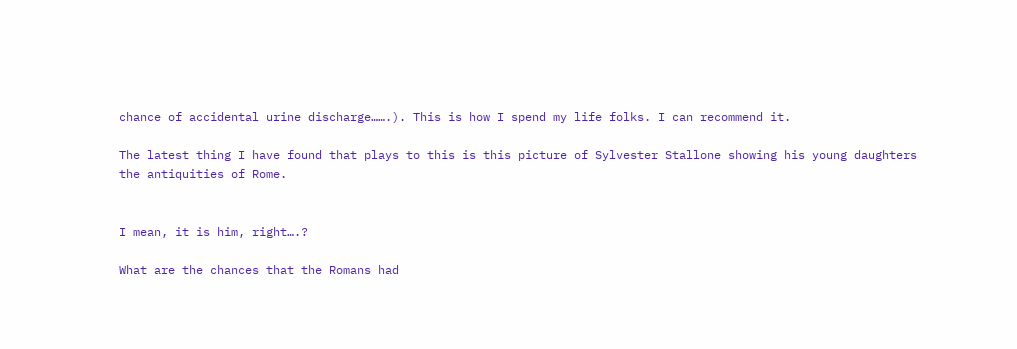chance of accidental urine discharge…….). This is how I spend my life folks. I can recommend it.

The latest thing I have found that plays to this is this picture of Sylvester Stallone showing his young daughters the antiquities of Rome.


I mean, it is him, right….?

What are the chances that the Romans had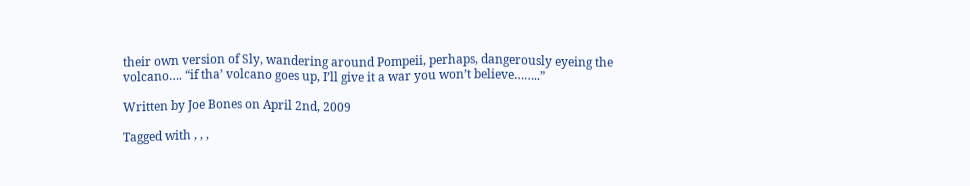their own version of Sly, wandering around Pompeii, perhaps, dangerously eyeing the volcano…. “if tha’ volcano goes up, I’ll give it a war you won’t believe……..”

Written by Joe Bones on April 2nd, 2009

Tagged with , , ,